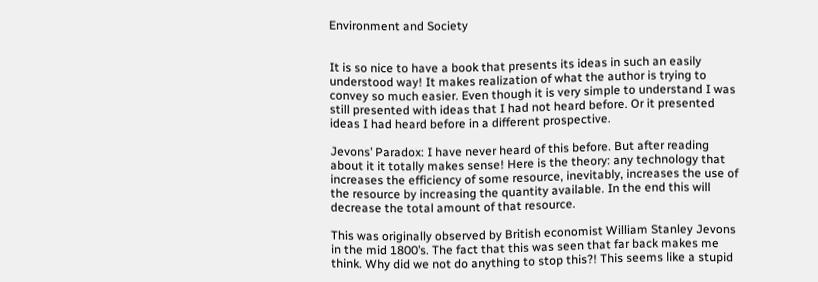Environment and Society


It is so nice to have a book that presents its ideas in such an easily understood way! It makes realization of what the author is trying to convey so much easier. Even though it is very simple to understand I was still presented with ideas that I had not heard before. Or it presented ideas I had heard before in a different prospective.

Jevons’ Paradox: I have never heard of this before. But after reading about it it totally makes sense! Here is the theory: any technology that increases the efficiency of some resource, inevitably, increases the use of the resource by increasing the quantity available. In the end this will decrease the total amount of that resource.

This was originally observed by British economist William Stanley Jevons in the mid 1800’s. The fact that this was seen that far back makes me think. Why did we not do anything to stop this?! This seems like a stupid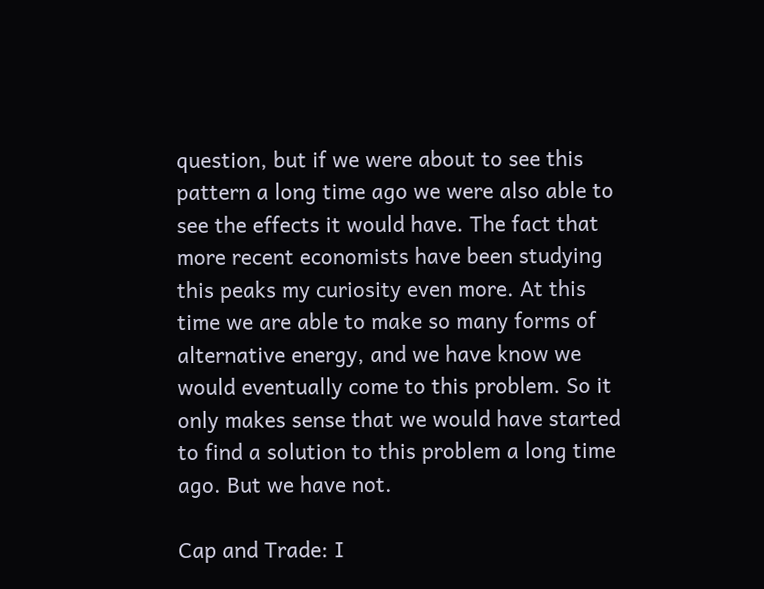question, but if we were about to see this pattern a long time ago we were also able to see the effects it would have. The fact that more recent economists have been studying this peaks my curiosity even more. At this time we are able to make so many forms of alternative energy, and we have know we would eventually come to this problem. So it only makes sense that we would have started to find a solution to this problem a long time ago. But we have not.

Cap and Trade: I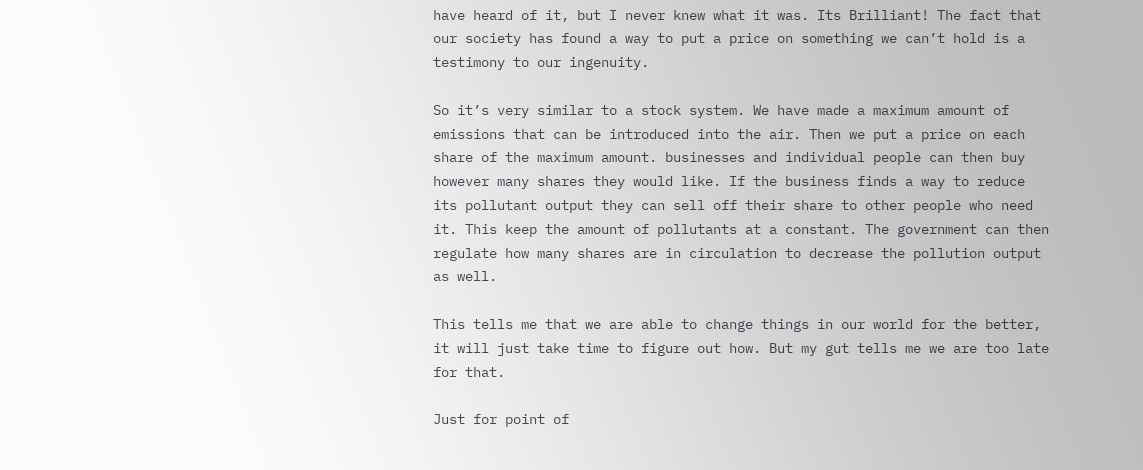have heard of it, but I never knew what it was. Its Brilliant! The fact that our society has found a way to put a price on something we can’t hold is a testimony to our ingenuity.

So it’s very similar to a stock system. We have made a maximum amount of emissions that can be introduced into the air. Then we put a price on each share of the maximum amount. businesses and individual people can then buy however many shares they would like. If the business finds a way to reduce its pollutant output they can sell off their share to other people who need it. This keep the amount of pollutants at a constant. The government can then regulate how many shares are in circulation to decrease the pollution output as well.

This tells me that we are able to change things in our world for the better, it will just take time to figure out how. But my gut tells me we are too late for that.

Just for point of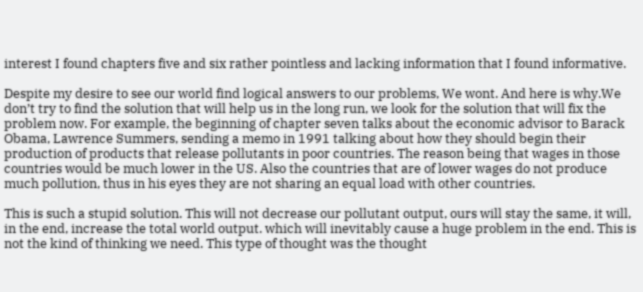interest I found chapters five and six rather pointless and lacking information that I found informative.

Despite my desire to see our world find logical answers to our problems, We wont. And here is why.We don’t try to find the solution that will help us in the long run, we look for the solution that will fix the problem now. For example, the beginning of chapter seven talks about the economic advisor to Barack Obama, Lawrence Summers, sending a memo in 1991 talking about how they should begin their production of products that release pollutants in poor countries. The reason being that wages in those countries would be much lower in the US. Also the countries that are of lower wages do not produce much pollution, thus in his eyes they are not sharing an equal load with other countries.

This is such a stupid solution. This will not decrease our pollutant output, ours will stay the same, it will, in the end, increase the total world output. which will inevitably cause a huge problem in the end. This is not the kind of thinking we need. This type of thought was the thought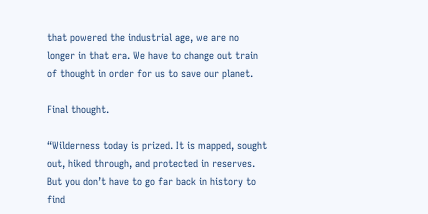that powered the industrial age, we are no longer in that era. We have to change out train of thought in order for us to save our planet.

Final thought.

“Wilderness today is prized. It is mapped, sought out, hiked through, and protected in reserves. But you don’t have to go far back in history to find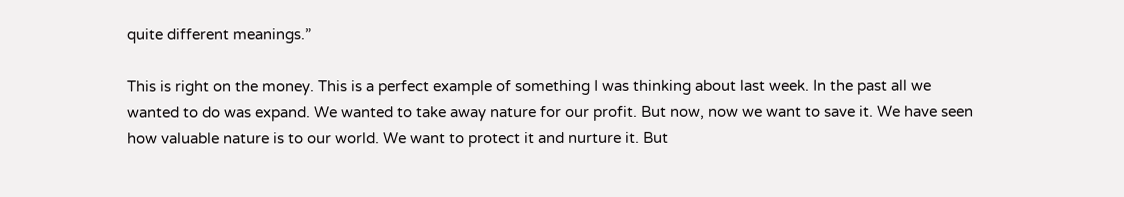quite different meanings.”

This is right on the money. This is a perfect example of something I was thinking about last week. In the past all we wanted to do was expand. We wanted to take away nature for our profit. But now, now we want to save it. We have seen how valuable nature is to our world. We want to protect it and nurture it. But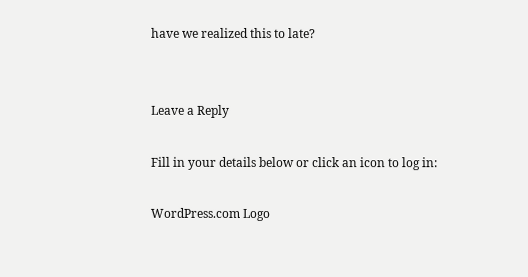have we realized this to late?


Leave a Reply

Fill in your details below or click an icon to log in:

WordPress.com Logo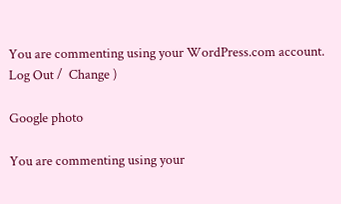You are commenting using your WordPress.com account. Log Out /  Change )

Google photo

You are commenting using your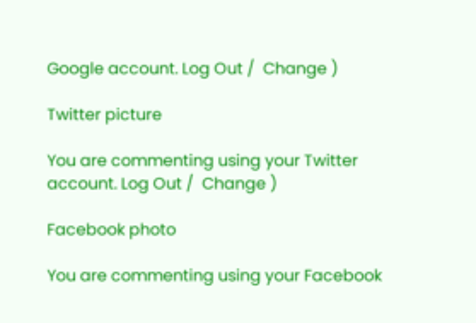Google account. Log Out /  Change )

Twitter picture

You are commenting using your Twitter account. Log Out /  Change )

Facebook photo

You are commenting using your Facebook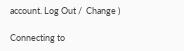account. Log Out /  Change )

Connecting to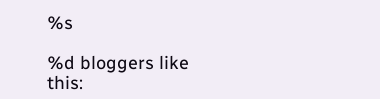%s

%d bloggers like this: